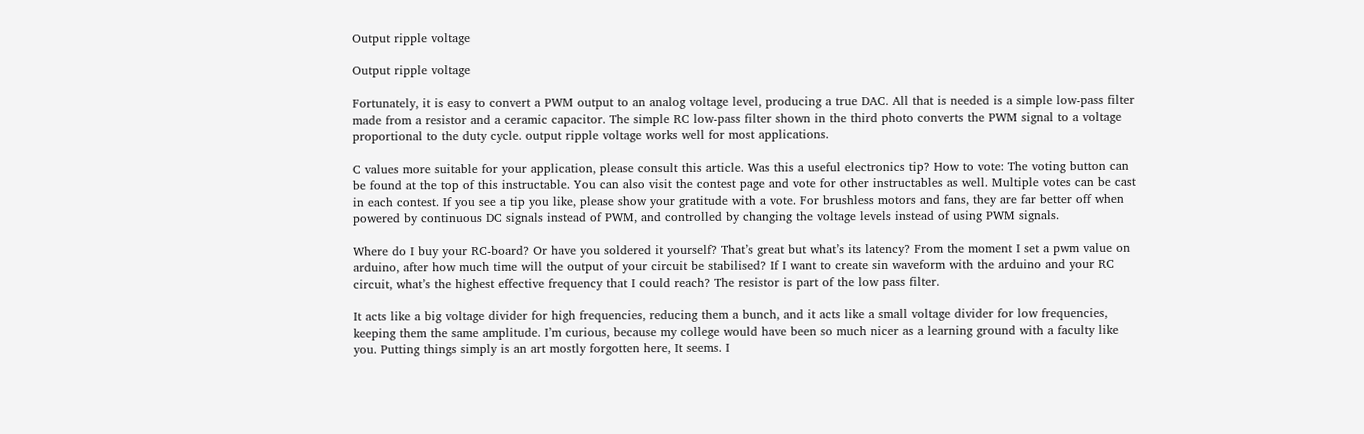Output ripple voltage

Output ripple voltage

Fortunately, it is easy to convert a PWM output to an analog voltage level, producing a true DAC. All that is needed is a simple low-pass filter made from a resistor and a ceramic capacitor. The simple RC low-pass filter shown in the third photo converts the PWM signal to a voltage proportional to the duty cycle. output ripple voltage works well for most applications.

C values more suitable for your application, please consult this article. Was this a useful electronics tip? How to vote: The voting button can be found at the top of this instructable. You can also visit the contest page and vote for other instructables as well. Multiple votes can be cast in each contest. If you see a tip you like, please show your gratitude with a vote. For brushless motors and fans, they are far better off when powered by continuous DC signals instead of PWM, and controlled by changing the voltage levels instead of using PWM signals.

Where do I buy your RC-board? Or have you soldered it yourself? That’s great but what’s its latency? From the moment I set a pwm value on arduino, after how much time will the output of your circuit be stabilised? If I want to create sin waveform with the arduino and your RC circuit, what’s the highest effective frequency that I could reach? The resistor is part of the low pass filter.

It acts like a big voltage divider for high frequencies, reducing them a bunch, and it acts like a small voltage divider for low frequencies, keeping them the same amplitude. I’m curious, because my college would have been so much nicer as a learning ground with a faculty like you. Putting things simply is an art mostly forgotten here, It seems. I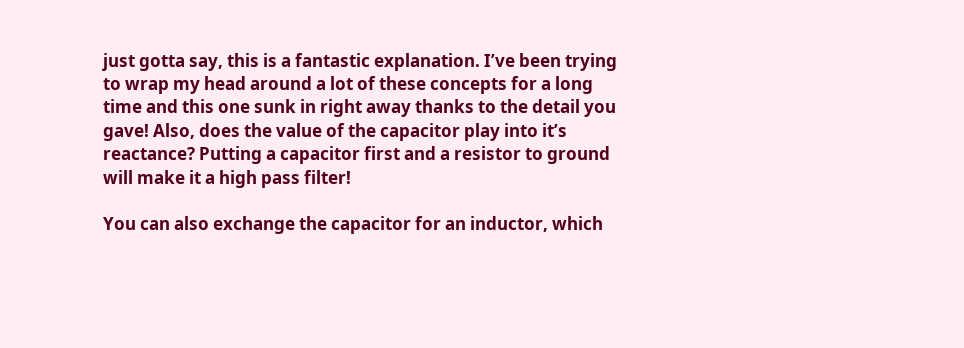just gotta say, this is a fantastic explanation. I’ve been trying to wrap my head around a lot of these concepts for a long time and this one sunk in right away thanks to the detail you gave! Also, does the value of the capacitor play into it’s reactance? Putting a capacitor first and a resistor to ground will make it a high pass filter!

You can also exchange the capacitor for an inductor, which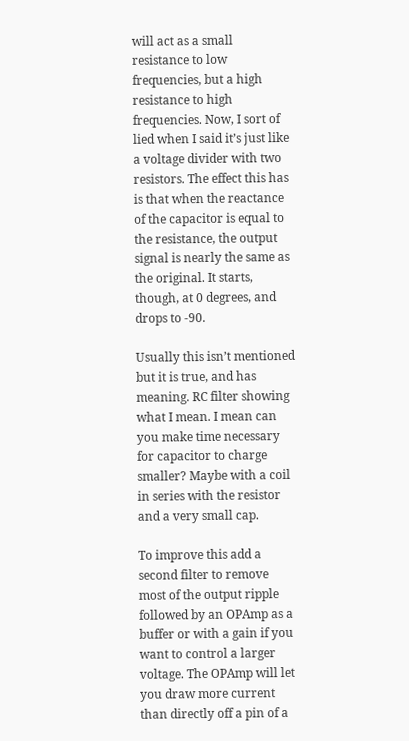will act as a small resistance to low frequencies, but a high resistance to high frequencies. Now, I sort of lied when I said it’s just like a voltage divider with two resistors. The effect this has is that when the reactance of the capacitor is equal to the resistance, the output signal is nearly the same as the original. It starts, though, at 0 degrees, and drops to -90.

Usually this isn’t mentioned but it is true, and has meaning. RC filter showing what I mean. I mean can you make time necessary for capacitor to charge smaller? Maybe with a coil in series with the resistor and a very small cap.

To improve this add a second filter to remove most of the output ripple followed by an OPAmp as a buffer or with a gain if you want to control a larger voltage. The OPAmp will let you draw more current than directly off a pin of a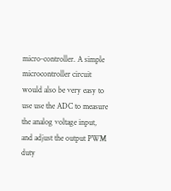micro-controller. A simple microcontroller circuit would also be very easy to use use the ADC to measure the analog voltage input, and adjust the output PWM duty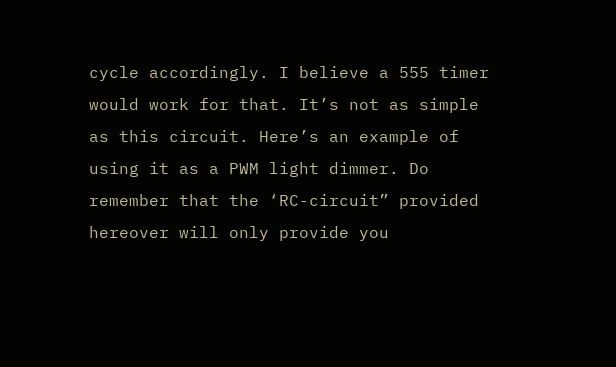cycle accordingly. I believe a 555 timer would work for that. It’s not as simple as this circuit. Here’s an example of using it as a PWM light dimmer. Do remember that the ‘RC-circuit” provided hereover will only provide you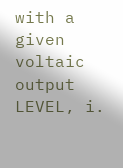with a given voltaic output LEVEL, i.